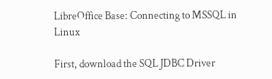LibreOffice Base: Connecting to MSSQL in Linux

First, download the SQL JDBC Driver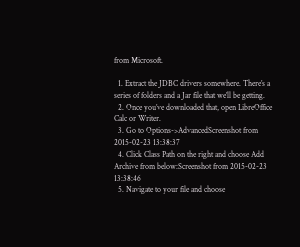from Microsoft.

  1. Extract the JDBC drivers somewhere. There’s a series of folders and a Jar file that we’ll be getting.
  2. Once you’ve downloaded that, open LibreOffice Calc or Writer.
  3. Go to Options->AdvancedScreenshot from 2015-02-23 13:38:37
  4. Click Class Path on the right and choose Add Archive from below:Screenshot from 2015-02-23 13:38:46
  5. Navigate to your file and choose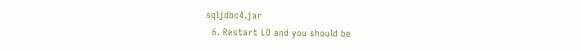sqljdbc4.jar
  6. Restart LO and you should be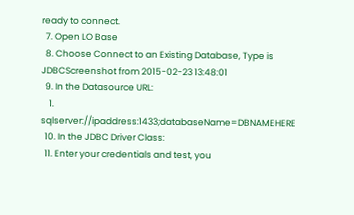ready to connect.
  7. Open LO Base
  8. Choose Connect to an Existing Database, Type is JDBCScreenshot from 2015-02-23 13:48:01
  9. In the Datasource URL:
    1. sqlserver://ipaddress:1433;databaseName=DBNAMEHERE
  10. In the JDBC Driver Class:
  11. Enter your credentials and test, you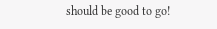should be good to go!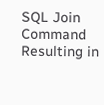SQL Join Command Resulting in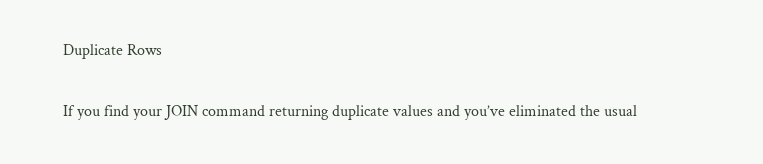Duplicate Rows

If you find your JOIN command returning duplicate values and you’ve eliminated the usual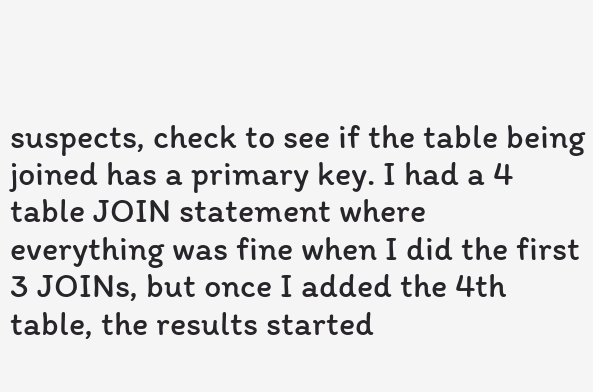suspects, check to see if the table being joined has a primary key. I had a 4 table JOIN statement where everything was fine when I did the first 3 JOINs, but once I added the 4th table, the results started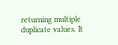returning multiple duplicate values. It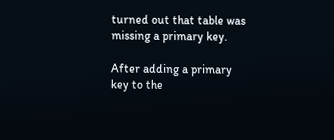turned out that table was missing a primary key.

After adding a primary key to the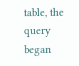table, the query began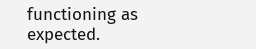functioning as expected.